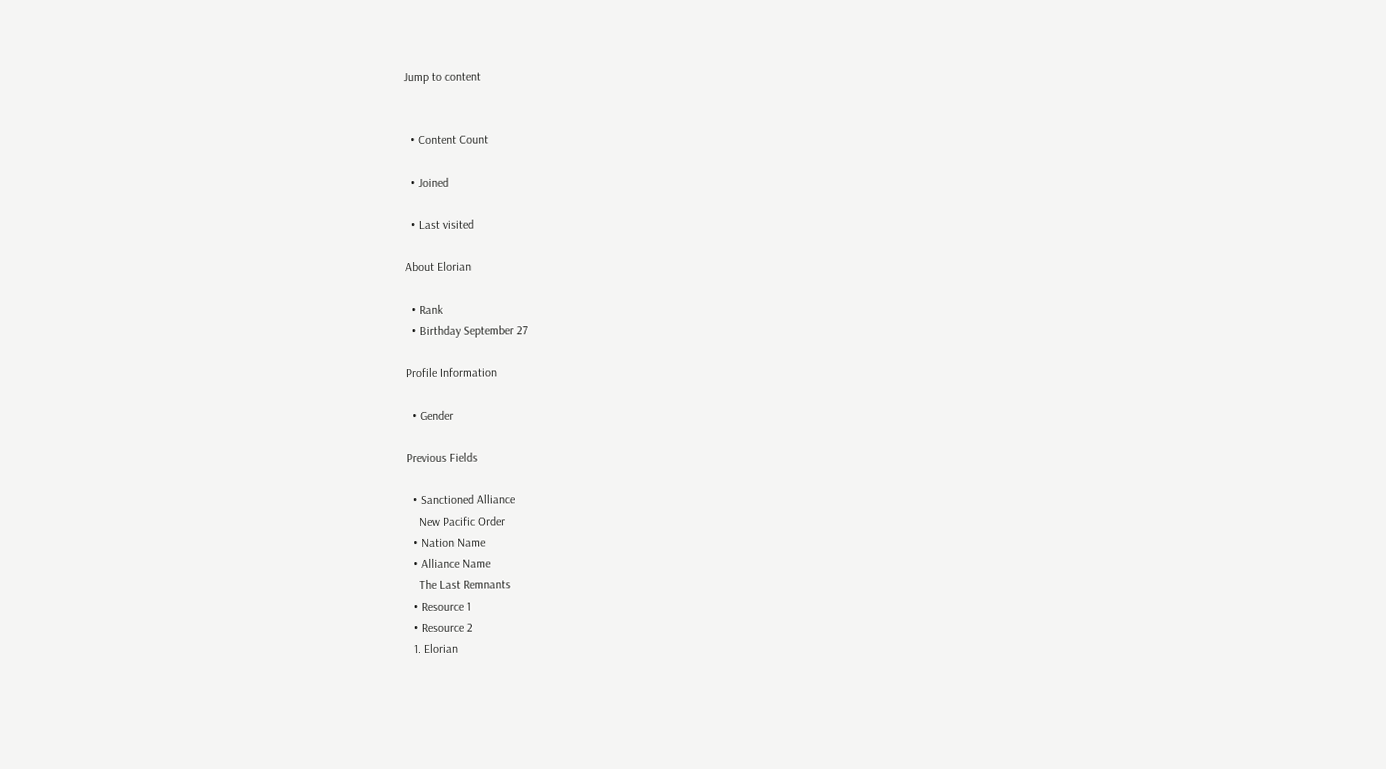Jump to content


  • Content Count

  • Joined

  • Last visited

About Elorian

  • Rank
  • Birthday September 27

Profile Information

  • Gender

Previous Fields

  • Sanctioned Alliance
    New Pacific Order
  • Nation Name
  • Alliance Name
    The Last Remnants
  • Resource 1
  • Resource 2
  1. Elorian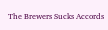The Brewers Sucks Accords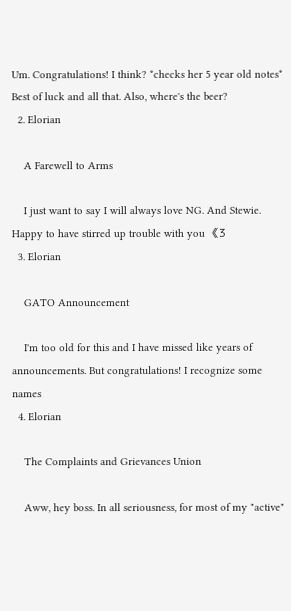Um. Congratulations! I think? *checks her 5 year old notes* Best of luck and all that. Also, where's the beer?
  2. Elorian

    A Farewell to Arms

    I just want to say I will always love NG. And Stewie. Happy to have stirred up trouble with you 《3
  3. Elorian

    GATO Announcement

    I'm too old for this and I have missed like years of announcements. But congratulations! I recognize some names
  4. Elorian

    The Complaints and Grievances Union

    Aww, hey boss. In all seriousness, for most of my "active"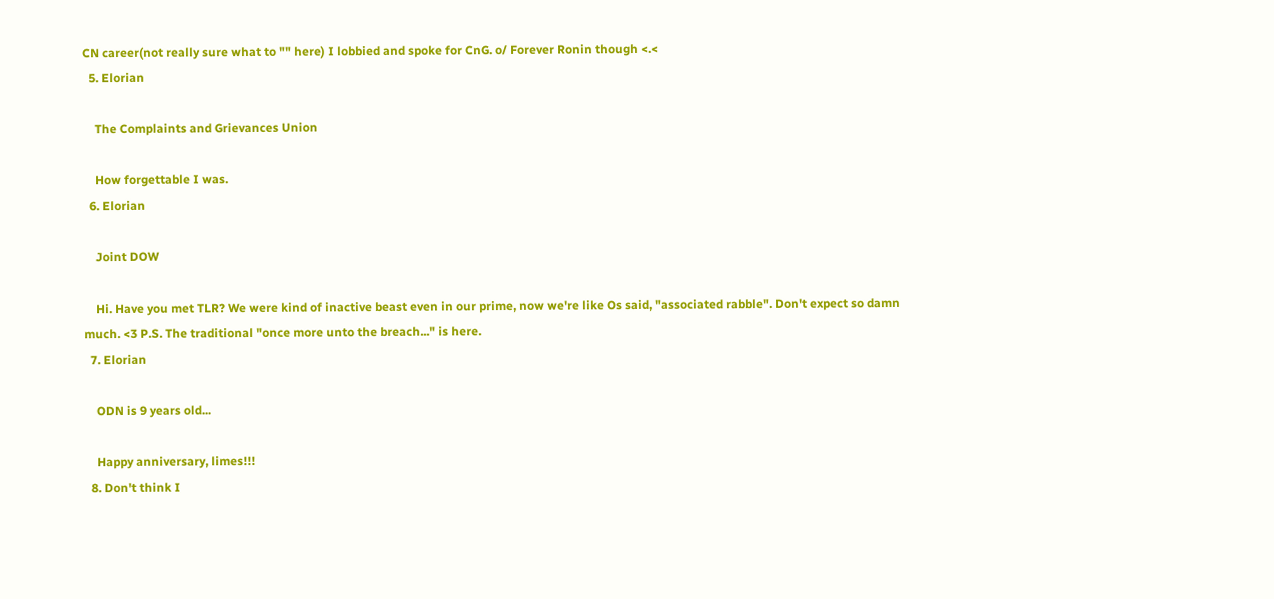CN career(not really sure what to "" here) I lobbied and spoke for CnG. o/ Forever Ronin though <.<
  5. Elorian

    The Complaints and Grievances Union

    How forgettable I was.
  6. Elorian

    Joint DOW

    Hi. Have you met TLR? We were kind of inactive beast even in our prime, now we're like Os said, "associated rabble". Don't expect so damn much. <3 P.S. The traditional "once more unto the breach..." is here.
  7. Elorian

    ODN is 9 years old...

    Happy anniversary, limes!!!
  8. Don't think I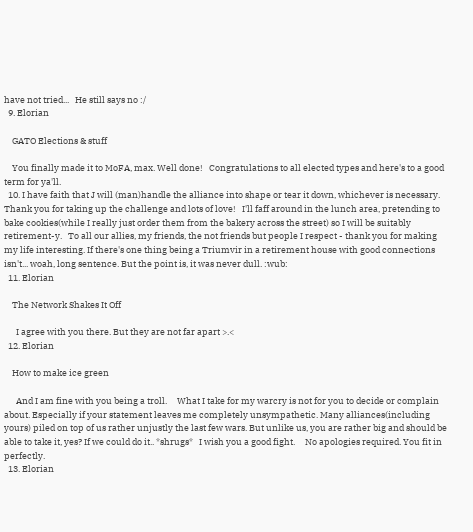have not tried...   He still says no :/
  9. Elorian

    GATO Elections & stuff

    You finally made it to MoFA, max. Well done!   Congratulations to all elected types and here's to a good term for ya'll.
  10. I have faith that J will (man)handle the alliance into shape or tear it down, whichever is necessary. Thank you for taking up the challenge and lots of love!   I'll faff around in the lunch area, pretending to bake cookies(while I really just order them from the bakery across the street) so I will be suitably retirement-y.   To all our allies, my friends, the not friends but people I respect - thank you for making my life interesting. If there's one thing being a Triumvir in a retirement house with good connections isn't... woah, long sentence. But the point is, it was never dull. :wub:
  11. Elorian

    The Network Shakes It Off

      I agree with you there. But they are not far apart >.<
  12. Elorian

    How to make ice green

      And I am fine with you being a troll.     What I take for my warcry is not for you to decide or complain about. Especially if your statement leaves me completely unsympathetic. Many alliances(including yours) piled on top of us rather unjustly the last few wars. But unlike us, you are rather big and should be able to take it, yes? If we could do it.. *shrugs*   I wish you a good fight.     No apologies required. You fit in perfectly.
  13. Elorian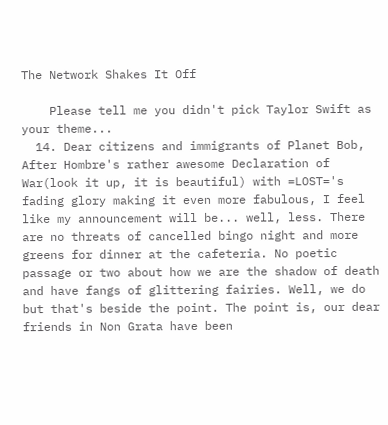The Network Shakes It Off

    Please tell me you didn't pick Taylor Swift as your theme...
  14. Dear citizens and immigrants of Planet Bob, After Hombre's rather awesome Declaration of War(look it up, it is beautiful) with =LOST='s fading glory making it even more fabulous, I feel like my announcement will be... well, less. There are no threats of cancelled bingo night and more greens for dinner at the cafeteria. No poetic passage or two about how we are the shadow of death and have fangs of glittering fairies. Well, we do but that's beside the point. The point is, our dear friends in Non Grata have been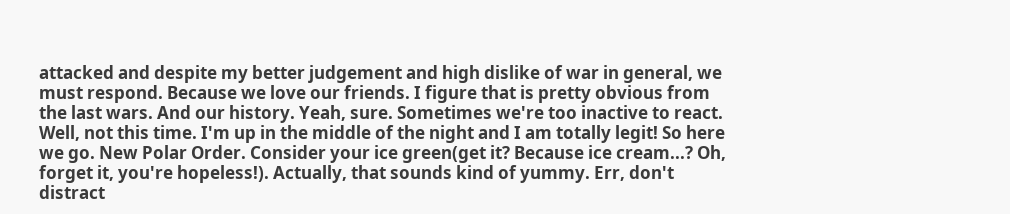attacked and despite my better judgement and high dislike of war in general, we must respond. Because we love our friends. I figure that is pretty obvious from the last wars. And our history. Yeah, sure. Sometimes we're too inactive to react. Well, not this time. I'm up in the middle of the night and I am totally legit! So here we go. New Polar Order. Consider your ice green(get it? Because ice cream...? Oh, forget it, you're hopeless!). Actually, that sounds kind of yummy. Err, don't distract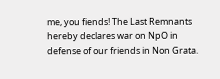me, you fiends! The Last Remnants hereby declares war on NpO in defense of our friends in Non Grata.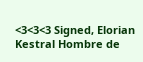<3<3<3 Signed, Elorian Kestral Hombre de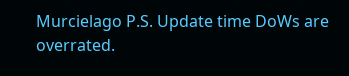Murcielago P.S. Update time DoWs are overrated.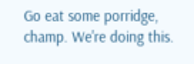Go eat some porridge, champ. We're doing this.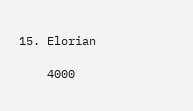15. Elorian

    4000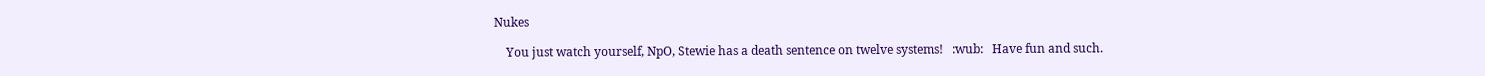Nukes

    You just watch yourself, NpO, Stewie has a death sentence on twelve systems!   :wub:   Have fun and such.